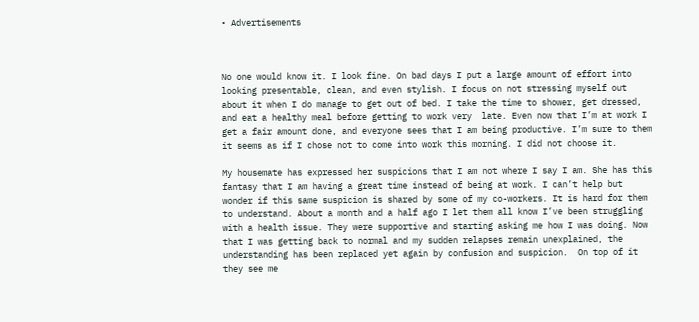• Advertisements



No one would know it. I look fine. On bad days I put a large amount of effort into looking presentable, clean, and even stylish. I focus on not stressing myself out about it when I do manage to get out of bed. I take the time to shower, get dressed, and eat a healthy meal before getting to work very  late. Even now that I’m at work I get a fair amount done, and everyone sees that I am being productive. I’m sure to them it seems as if I chose not to come into work this morning. I did not choose it.

My housemate has expressed her suspicions that I am not where I say I am. She has this fantasy that I am having a great time instead of being at work. I can’t help but wonder if this same suspicion is shared by some of my co-workers. It is hard for them to understand. About a month and a half ago I let them all know I’ve been struggling with a health issue. They were supportive and starting asking me how I was doing. Now that I was getting back to normal and my sudden relapses remain unexplained, the understanding has been replaced yet again by confusion and suspicion.  On top of it they see me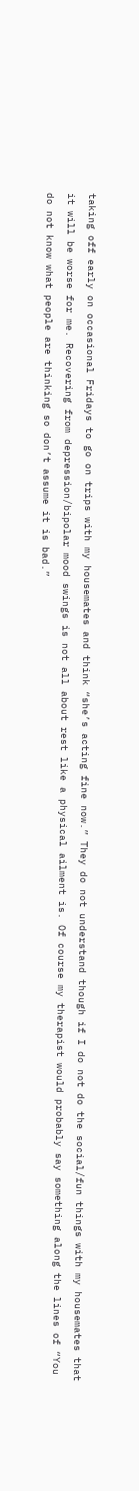taking off early on occasional Fridays to go on trips with my housemates and think “she’s acting fine now.” They do not understand though if I do not do the social/fun things with my housemates that it will be worse for me. Recovering from depression/bipolar mood swings is not all about rest like a physical ailment is. Of course my therapist would probably say something along the lines of “You do not know what people are thinking so don’t assume it is bad.”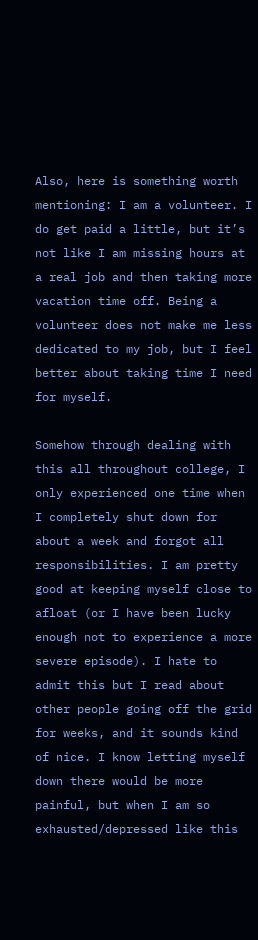Also, here is something worth mentioning: I am a volunteer. I do get paid a little, but it’s not like I am missing hours at a real job and then taking more vacation time off. Being a volunteer does not make me less dedicated to my job, but I feel better about taking time I need for myself.

Somehow through dealing with this all throughout college, I only experienced one time when I completely shut down for about a week and forgot all responsibilities. I am pretty good at keeping myself close to afloat (or I have been lucky enough not to experience a more severe episode). I hate to admit this but I read about other people going off the grid for weeks, and it sounds kind of nice. I know letting myself down there would be more painful, but when I am so exhausted/depressed like this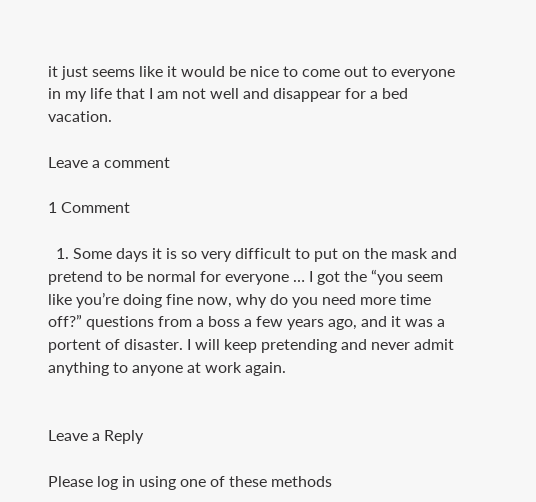it just seems like it would be nice to come out to everyone in my life that I am not well and disappear for a bed vacation.

Leave a comment

1 Comment

  1. Some days it is so very difficult to put on the mask and pretend to be normal for everyone … I got the “you seem like you’re doing fine now, why do you need more time off?” questions from a boss a few years ago, and it was a portent of disaster. I will keep pretending and never admit anything to anyone at work again.


Leave a Reply

Please log in using one of these methods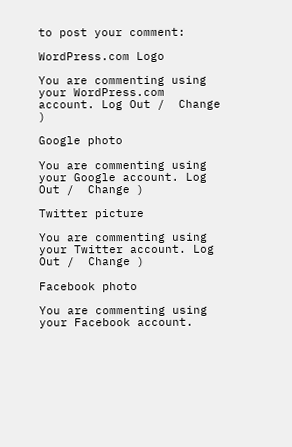to post your comment:

WordPress.com Logo

You are commenting using your WordPress.com account. Log Out /  Change )

Google photo

You are commenting using your Google account. Log Out /  Change )

Twitter picture

You are commenting using your Twitter account. Log Out /  Change )

Facebook photo

You are commenting using your Facebook account.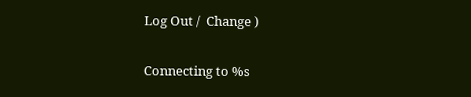Log Out /  Change )

Connecting to %s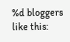%d bloggers like this: